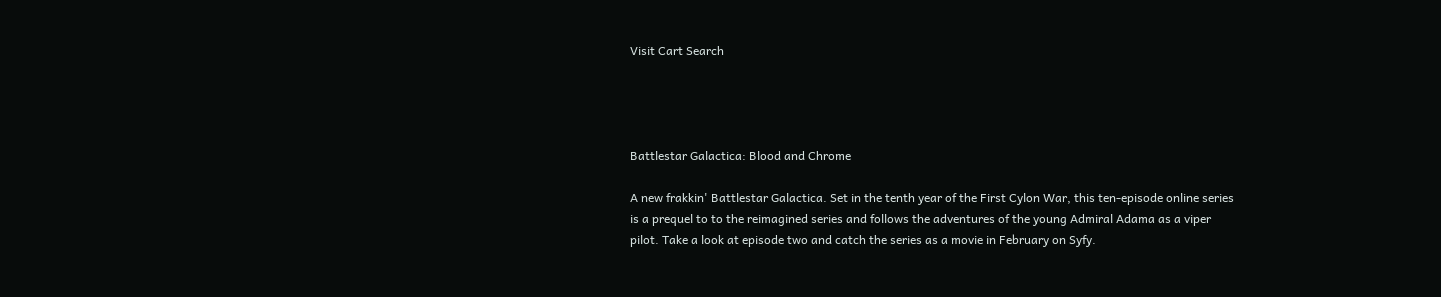Visit Cart Search




Battlestar Galactica: Blood and Chrome

A new frakkin' Battlestar Galactica. Set in the tenth year of the First Cylon War, this ten-episode online series is a prequel to to the reimagined series and follows the adventures of the young Admiral Adama as a viper pilot. Take a look at episode two and catch the series as a movie in February on Syfy.